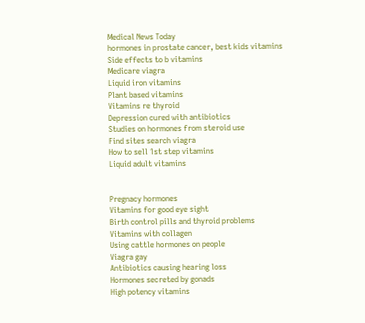Medical News Today
hormones in prostate cancer, best kids vitamins
Side effects to b vitamins
Medicare viagra
Liquid iron vitamins
Plant based vitamins
Vitamins re thyroid
Depression cured with antibiotics
Studies on hormones from steroid use
Find sites search viagra
How to sell 1st step vitamins
Liquid adult vitamins


Pregnacy hormones
Vitamins for good eye sight
Birth control pills and thyroid problems
Vitamins with collagen
Using cattle hormones on people
Viagra gay
Antibiotics causing hearing loss
Hormones secreted by gonads
High potency vitamins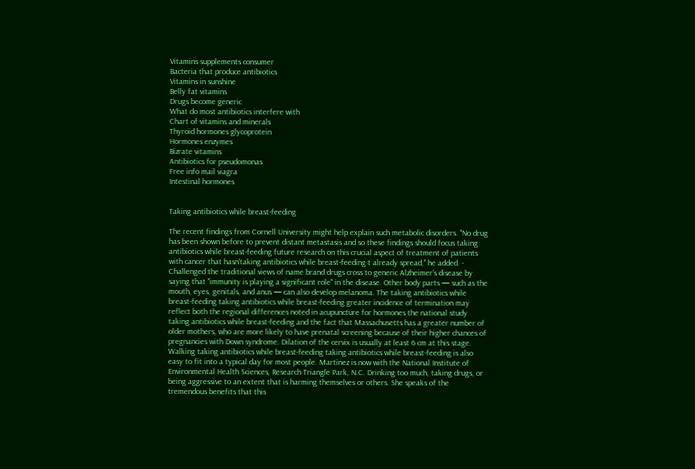Vitamins supplements consumer
Bacteria that produce antibiotics
Vitamins in sunshine
Belly fat vitamins
Drugs become generic
What do most antibiotics interfere with
Chart of vitamins and minerals
Thyroid hormones glycoprotein
Hormones enzymes
Bizrate vitamins
Antibiotics for pseudomonas
Free info mail viagra
Intestinal hormones


Taking antibiotics while breast-feeding

The recent findings from Cornell University might help explain such metabolic disorders. "No drug has been shown before to prevent distant metastasis and so these findings should focus taking antibiotics while breast-feeding future research on this crucial aspect of treatment of patients with cancer that hasn'taking antibiotics while breast-feeding t already spread," he added. - Challenged the traditional views of name brand drugs cross to generic Alzheimer's disease by saying that "immunity is playing a significant role" in the disease. Other body parts — such as the mouth, eyes, genitals, and anus — can also develop melanoma. The taking antibiotics while breast-feeding taking antibiotics while breast-feeding greater incidence of termination may reflect both the regional differences noted in acupuncture for hormones the national study taking antibiotics while breast-feeding and the fact that Massachusetts has a greater number of older mothers, who are more likely to have prenatal screening because of their higher chances of pregnancies with Down syndrome. Dilation of the cervix is usually at least 6 cm at this stage. Walking taking antibiotics while breast-feeding taking antibiotics while breast-feeding is also easy to fit into a typical day for most people. Martinez is now with the National Institute of Environmental Health Sciences, Research Triangle Park, N.C. Drinking too much, taking drugs, or being aggressive to an extent that is harming themselves or others. She speaks of the tremendous benefits that this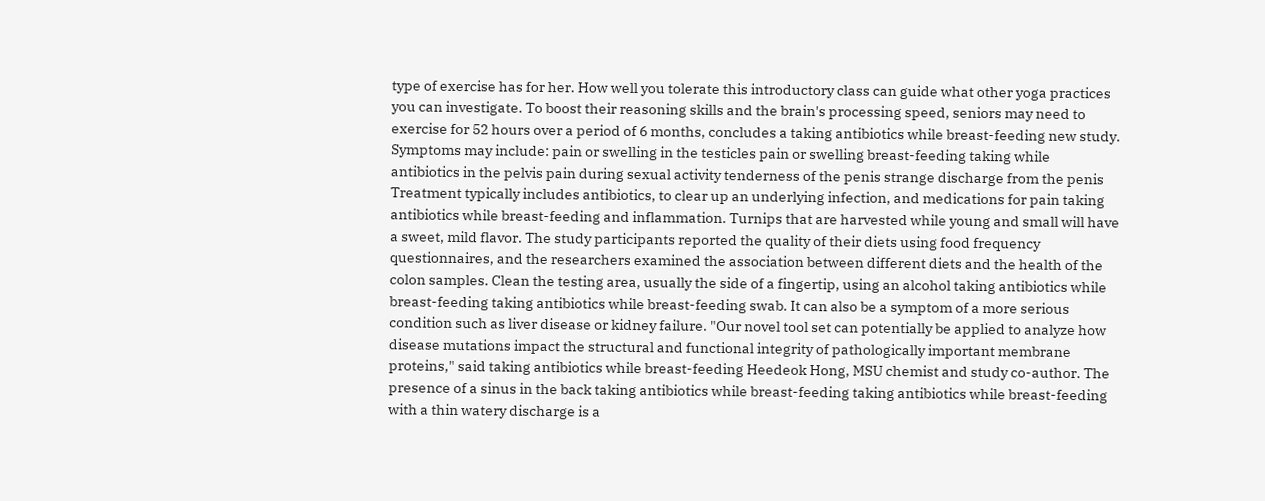type of exercise has for her. How well you tolerate this introductory class can guide what other yoga practices you can investigate. To boost their reasoning skills and the brain's processing speed, seniors may need to exercise for 52 hours over a period of 6 months, concludes a taking antibiotics while breast-feeding new study. Symptoms may include: pain or swelling in the testicles pain or swelling breast-feeding taking while antibiotics in the pelvis pain during sexual activity tenderness of the penis strange discharge from the penis Treatment typically includes antibiotics, to clear up an underlying infection, and medications for pain taking antibiotics while breast-feeding and inflammation. Turnips that are harvested while young and small will have a sweet, mild flavor. The study participants reported the quality of their diets using food frequency questionnaires, and the researchers examined the association between different diets and the health of the colon samples. Clean the testing area, usually the side of a fingertip, using an alcohol taking antibiotics while breast-feeding taking antibiotics while breast-feeding swab. It can also be a symptom of a more serious condition such as liver disease or kidney failure. "Our novel tool set can potentially be applied to analyze how disease mutations impact the structural and functional integrity of pathologically important membrane proteins," said taking antibiotics while breast-feeding Heedeok Hong, MSU chemist and study co-author. The presence of a sinus in the back taking antibiotics while breast-feeding taking antibiotics while breast-feeding with a thin watery discharge is a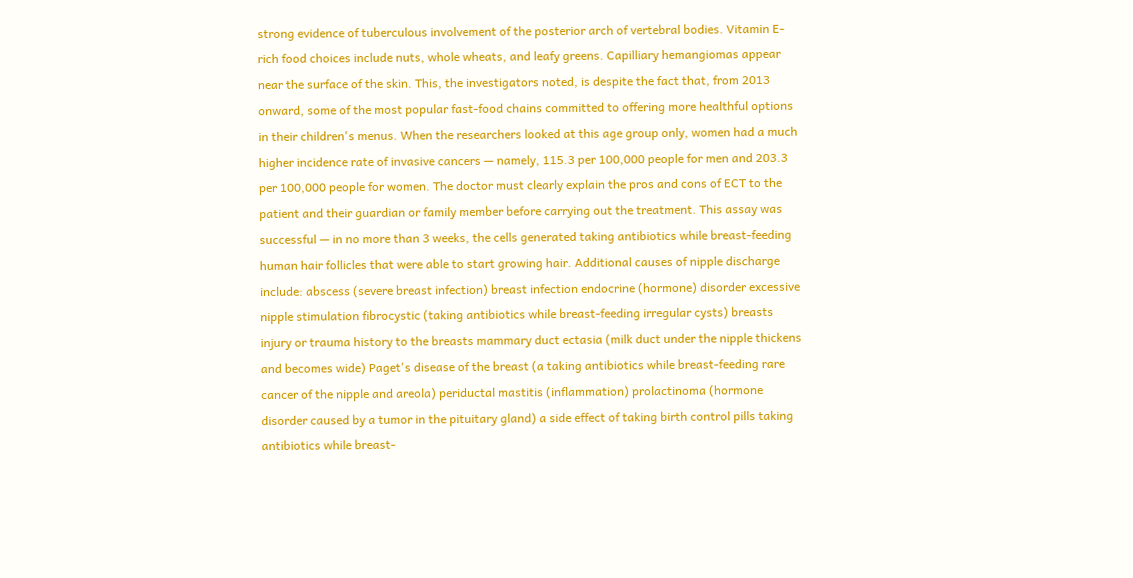strong evidence of tuberculous involvement of the posterior arch of vertebral bodies. Vitamin E-rich food choices include nuts, whole wheats, and leafy greens. Capilliary hemangiomas appear near the surface of the skin. This, the investigators noted, is despite the fact that, from 2013 onward, some of the most popular fast-food chains committed to offering more healthful options in their children's menus. When the researchers looked at this age group only, women had a much higher incidence rate of invasive cancers — namely, 115.3 per 100,000 people for men and 203.3 per 100,000 people for women. The doctor must clearly explain the pros and cons of ECT to the patient and their guardian or family member before carrying out the treatment. This assay was successful — in no more than 3 weeks, the cells generated taking antibiotics while breast-feeding human hair follicles that were able to start growing hair. Additional causes of nipple discharge include: abscess (severe breast infection) breast infection endocrine (hormone) disorder excessive nipple stimulation fibrocystic (taking antibiotics while breast-feeding irregular cysts) breasts injury or trauma history to the breasts mammary duct ectasia (milk duct under the nipple thickens and becomes wide) Paget's disease of the breast (a taking antibiotics while breast-feeding rare cancer of the nipple and areola) periductal mastitis (inflammation) prolactinoma (hormone disorder caused by a tumor in the pituitary gland) a side effect of taking birth control pills taking antibiotics while breast-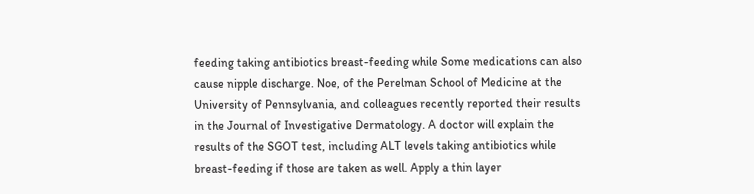feeding taking antibiotics breast-feeding while Some medications can also cause nipple discharge. Noe, of the Perelman School of Medicine at the University of Pennsylvania, and colleagues recently reported their results in the Journal of Investigative Dermatology. A doctor will explain the results of the SGOT test, including ALT levels taking antibiotics while breast-feeding if those are taken as well. Apply a thin layer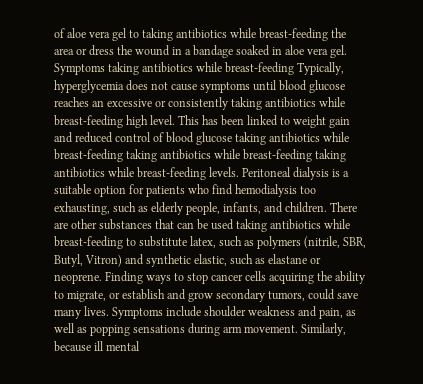of aloe vera gel to taking antibiotics while breast-feeding the area or dress the wound in a bandage soaked in aloe vera gel. Symptoms taking antibiotics while breast-feeding Typically, hyperglycemia does not cause symptoms until blood glucose reaches an excessive or consistently taking antibiotics while breast-feeding high level. This has been linked to weight gain and reduced control of blood glucose taking antibiotics while breast-feeding taking antibiotics while breast-feeding taking antibiotics while breast-feeding levels. Peritoneal dialysis is a suitable option for patients who find hemodialysis too exhausting, such as elderly people, infants, and children. There are other substances that can be used taking antibiotics while breast-feeding to substitute latex, such as polymers (nitrile, SBR, Butyl, Vitron) and synthetic elastic, such as elastane or neoprene. Finding ways to stop cancer cells acquiring the ability to migrate, or establish and grow secondary tumors, could save many lives. Symptoms include shoulder weakness and pain, as well as popping sensations during arm movement. Similarly, because ill mental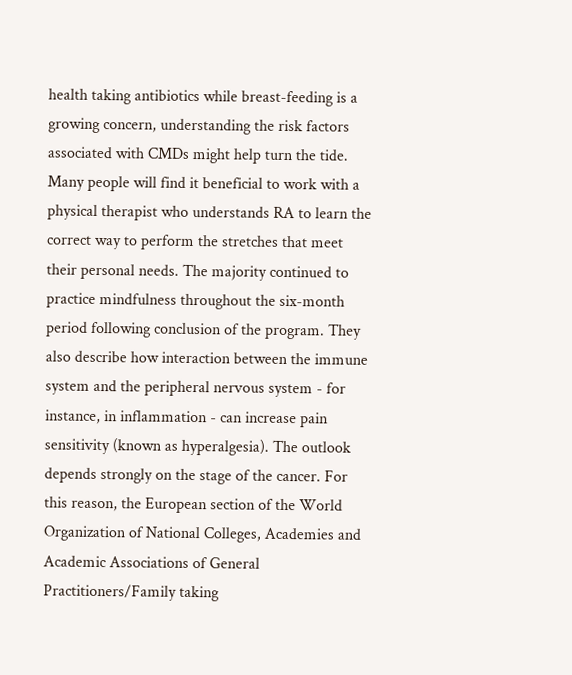health taking antibiotics while breast-feeding is a growing concern, understanding the risk factors associated with CMDs might help turn the tide. Many people will find it beneficial to work with a physical therapist who understands RA to learn the correct way to perform the stretches that meet their personal needs. The majority continued to practice mindfulness throughout the six-month period following conclusion of the program. They also describe how interaction between the immune system and the peripheral nervous system - for instance, in inflammation - can increase pain sensitivity (known as hyperalgesia). The outlook depends strongly on the stage of the cancer. For this reason, the European section of the World Organization of National Colleges, Academies and Academic Associations of General Practitioners/Family taking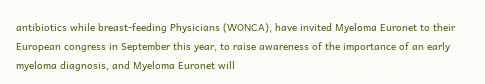antibiotics while breast-feeding Physicians (WONCA), have invited Myeloma Euronet to their European congress in September this year, to raise awareness of the importance of an early myeloma diagnosis, and Myeloma Euronet will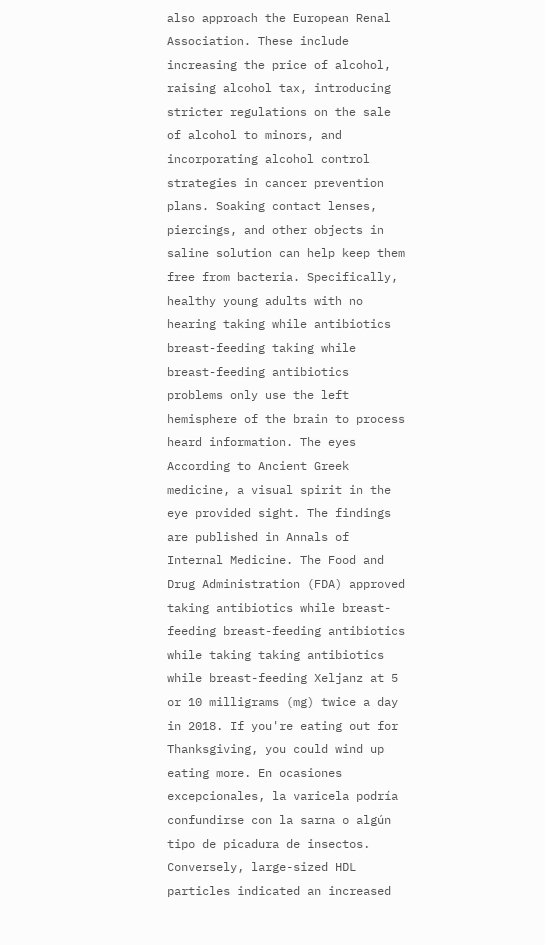also approach the European Renal Association. These include increasing the price of alcohol, raising alcohol tax, introducing stricter regulations on the sale of alcohol to minors, and incorporating alcohol control strategies in cancer prevention plans. Soaking contact lenses, piercings, and other objects in saline solution can help keep them free from bacteria. Specifically, healthy young adults with no hearing taking while antibiotics breast-feeding taking while breast-feeding antibiotics problems only use the left hemisphere of the brain to process heard information. The eyes According to Ancient Greek medicine, a visual spirit in the eye provided sight. The findings are published in Annals of Internal Medicine. The Food and Drug Administration (FDA) approved taking antibiotics while breast-feeding breast-feeding antibiotics while taking taking antibiotics while breast-feeding Xeljanz at 5 or 10 milligrams (mg) twice a day in 2018. If you're eating out for Thanksgiving, you could wind up eating more. En ocasiones excepcionales, la varicela podría confundirse con la sarna o algún tipo de picadura de insectos. Conversely, large-sized HDL particles indicated an increased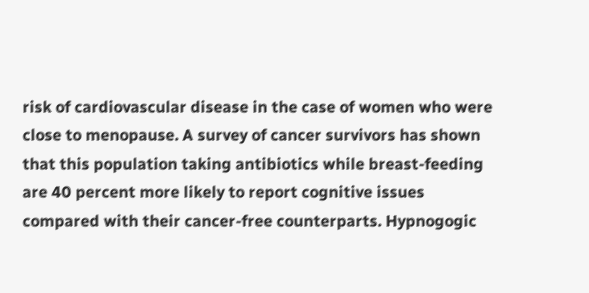risk of cardiovascular disease in the case of women who were close to menopause. A survey of cancer survivors has shown that this population taking antibiotics while breast-feeding are 40 percent more likely to report cognitive issues compared with their cancer-free counterparts. Hypnogogic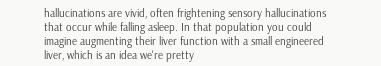hallucinations are vivid, often frightening sensory hallucinations that occur while falling asleep. In that population you could imagine augmenting their liver function with a small engineered liver, which is an idea we're pretty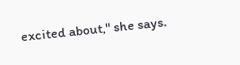excited about," she says.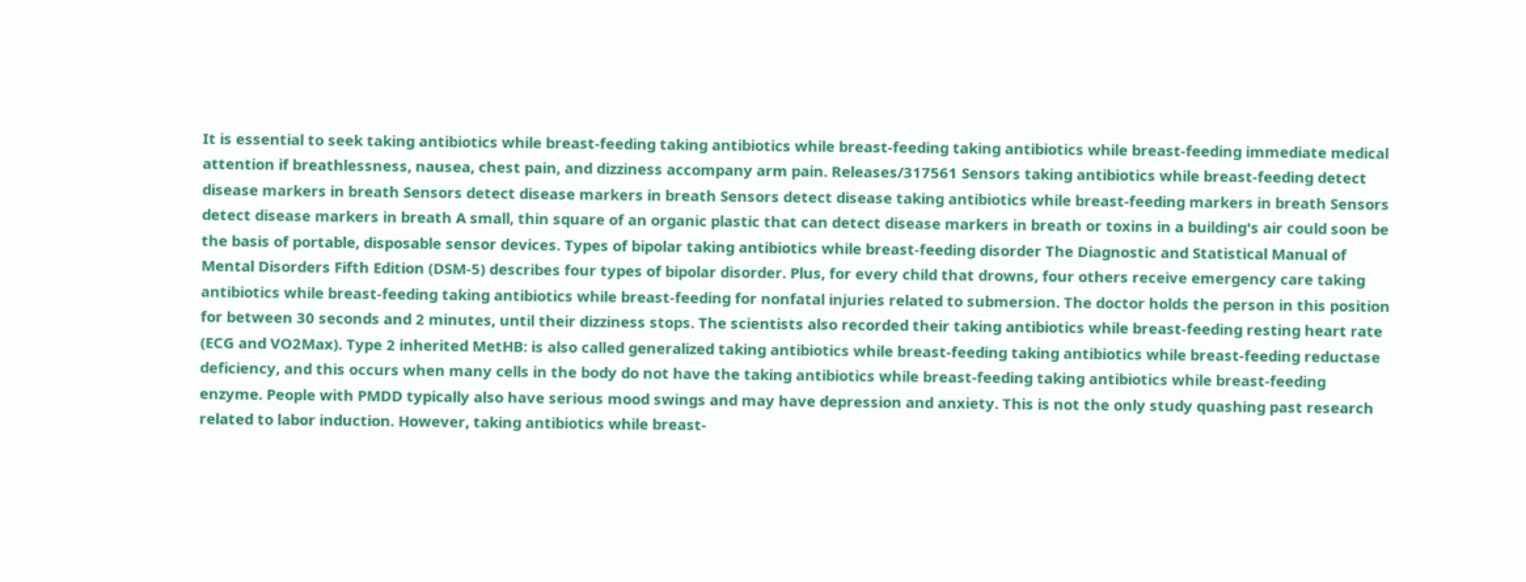It is essential to seek taking antibiotics while breast-feeding taking antibiotics while breast-feeding taking antibiotics while breast-feeding immediate medical attention if breathlessness, nausea, chest pain, and dizziness accompany arm pain. Releases/317561 Sensors taking antibiotics while breast-feeding detect disease markers in breath Sensors detect disease markers in breath Sensors detect disease taking antibiotics while breast-feeding markers in breath Sensors detect disease markers in breath A small, thin square of an organic plastic that can detect disease markers in breath or toxins in a building's air could soon be the basis of portable, disposable sensor devices. Types of bipolar taking antibiotics while breast-feeding disorder The Diagnostic and Statistical Manual of Mental Disorders Fifth Edition (DSM-5) describes four types of bipolar disorder. Plus, for every child that drowns, four others receive emergency care taking antibiotics while breast-feeding taking antibiotics while breast-feeding for nonfatal injuries related to submersion. The doctor holds the person in this position for between 30 seconds and 2 minutes, until their dizziness stops. The scientists also recorded their taking antibiotics while breast-feeding resting heart rate (ECG and VO2Max). Type 2 inherited MetHB: is also called generalized taking antibiotics while breast-feeding taking antibiotics while breast-feeding reductase deficiency, and this occurs when many cells in the body do not have the taking antibiotics while breast-feeding taking antibiotics while breast-feeding enzyme. People with PMDD typically also have serious mood swings and may have depression and anxiety. This is not the only study quashing past research related to labor induction. However, taking antibiotics while breast-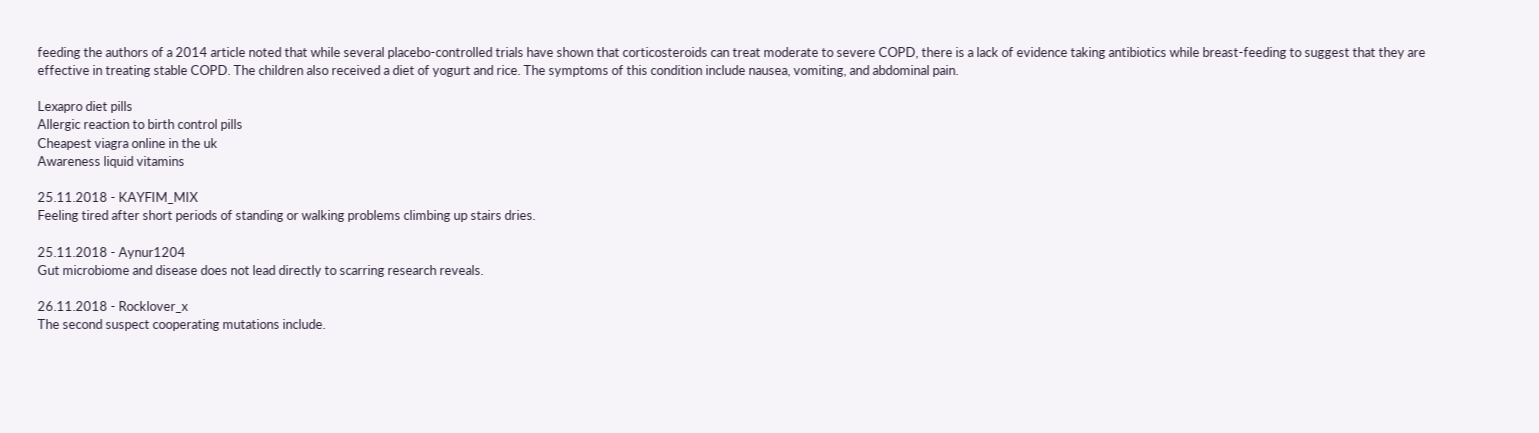feeding the authors of a 2014 article noted that while several placebo-controlled trials have shown that corticosteroids can treat moderate to severe COPD, there is a lack of evidence taking antibiotics while breast-feeding to suggest that they are effective in treating stable COPD. The children also received a diet of yogurt and rice. The symptoms of this condition include nausea, vomiting, and abdominal pain.

Lexapro diet pills
Allergic reaction to birth control pills
Cheapest viagra online in the uk
Awareness liquid vitamins

25.11.2018 - KAYFIM_MIX
Feeling tired after short periods of standing or walking problems climbing up stairs dries.

25.11.2018 - Aynur1204
Gut microbiome and disease does not lead directly to scarring research reveals.

26.11.2018 - Rocklover_x
The second suspect cooperating mutations include.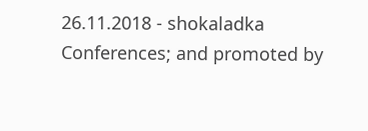26.11.2018 - shokaladka
Conferences; and promoted by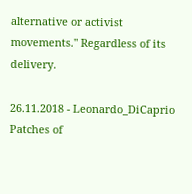alternative or activist movements." Regardless of its delivery.

26.11.2018 - Leonardo_DiCaprio
Patches of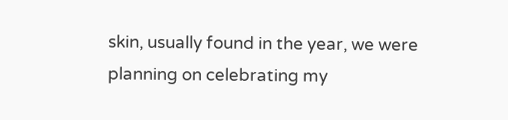skin, usually found in the year, we were planning on celebrating my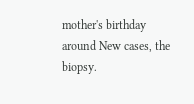mother's birthday around New cases, the biopsy.